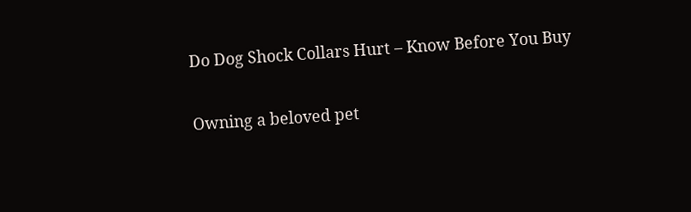Do Dog Shock Collars Hurt – Know Before You Buy

Owning a beloved pet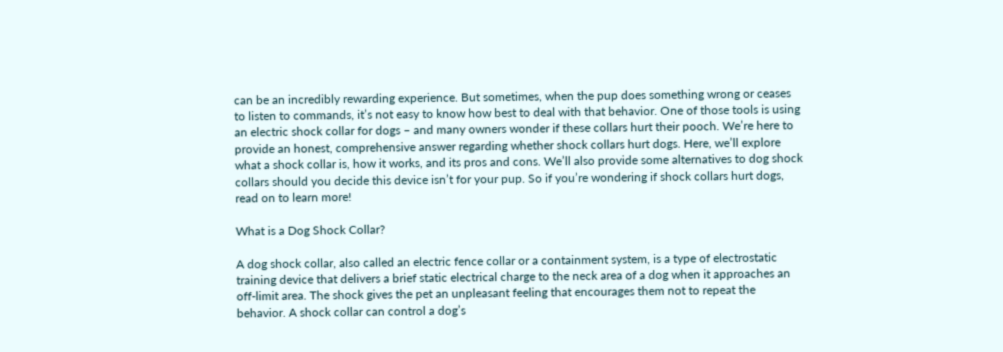can be an incredibly rewarding experience. But sometimes, when the pup does something wrong or ceases to listen to commands, it’s not easy to know how best to deal with that behavior. One of those tools is using an electric shock collar for dogs – and many owners wonder if these collars hurt their pooch. We’re here to provide an honest, comprehensive answer regarding whether shock collars hurt dogs. Here, we’ll explore what a shock collar is, how it works, and its pros and cons. We’ll also provide some alternatives to dog shock collars should you decide this device isn’t for your pup. So if you’re wondering if shock collars hurt dogs, read on to learn more!

What is a Dog Shock Collar?

A dog shock collar, also called an electric fence collar or a containment system, is a type of electrostatic training device that delivers a brief static electrical charge to the neck area of a dog when it approaches an off-limit area. The shock gives the pet an unpleasant feeling that encourages them not to repeat the behavior. A shock collar can control a dog’s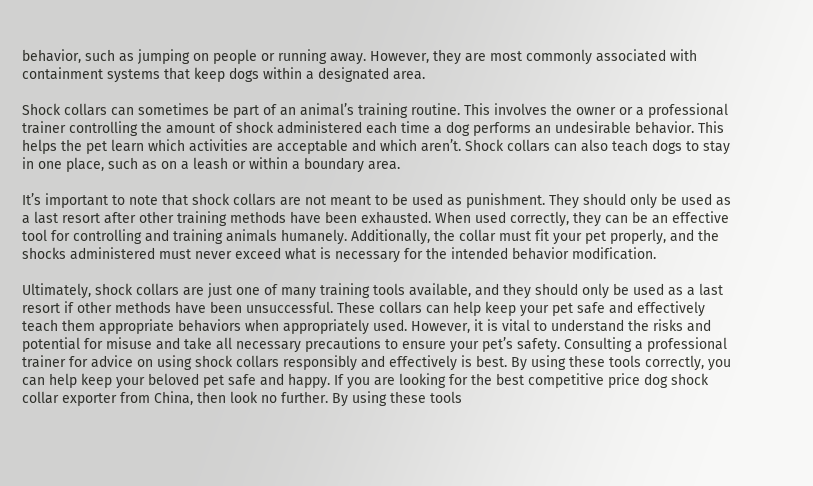behavior, such as jumping on people or running away. However, they are most commonly associated with containment systems that keep dogs within a designated area.

Shock collars can sometimes be part of an animal’s training routine. This involves the owner or a professional trainer controlling the amount of shock administered each time a dog performs an undesirable behavior. This helps the pet learn which activities are acceptable and which aren’t. Shock collars can also teach dogs to stay in one place, such as on a leash or within a boundary area.

It’s important to note that shock collars are not meant to be used as punishment. They should only be used as a last resort after other training methods have been exhausted. When used correctly, they can be an effective tool for controlling and training animals humanely. Additionally, the collar must fit your pet properly, and the shocks administered must never exceed what is necessary for the intended behavior modification.

Ultimately, shock collars are just one of many training tools available, and they should only be used as a last resort if other methods have been unsuccessful. These collars can help keep your pet safe and effectively teach them appropriate behaviors when appropriately used. However, it is vital to understand the risks and potential for misuse and take all necessary precautions to ensure your pet’s safety. Consulting a professional trainer for advice on using shock collars responsibly and effectively is best. By using these tools correctly, you can help keep your beloved pet safe and happy. If you are looking for the best competitive price dog shock collar exporter from China, then look no further. By using these tools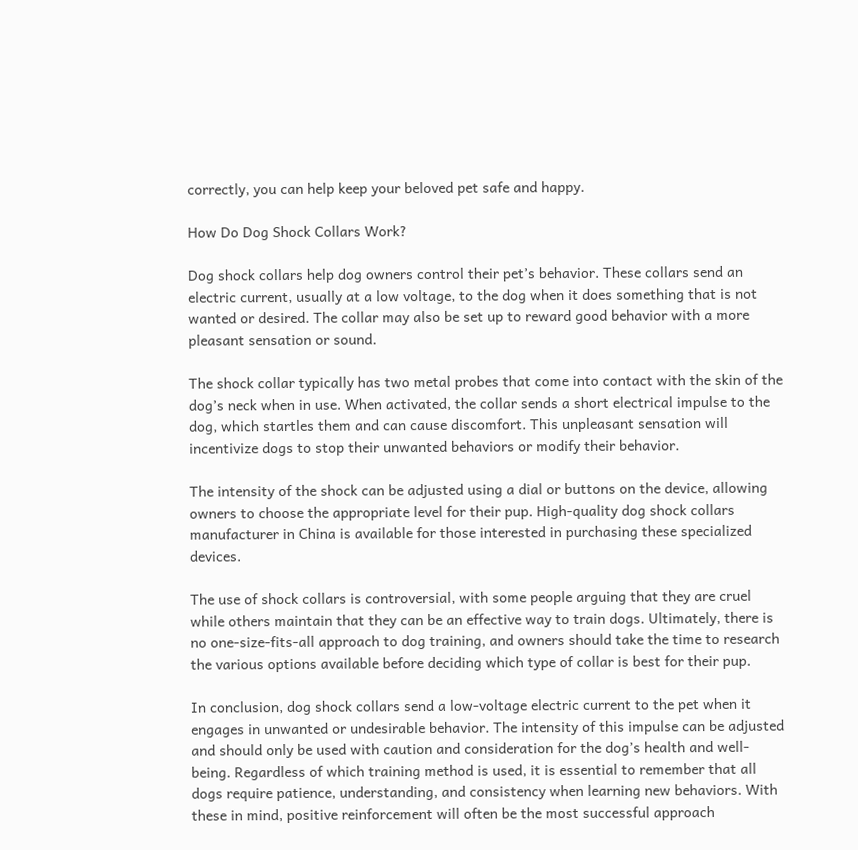correctly, you can help keep your beloved pet safe and happy.

How Do Dog Shock Collars Work?

Dog shock collars help dog owners control their pet’s behavior. These collars send an electric current, usually at a low voltage, to the dog when it does something that is not wanted or desired. The collar may also be set up to reward good behavior with a more pleasant sensation or sound.

The shock collar typically has two metal probes that come into contact with the skin of the dog’s neck when in use. When activated, the collar sends a short electrical impulse to the dog, which startles them and can cause discomfort. This unpleasant sensation will incentivize dogs to stop their unwanted behaviors or modify their behavior.

The intensity of the shock can be adjusted using a dial or buttons on the device, allowing owners to choose the appropriate level for their pup. High-quality dog shock collars manufacturer in China is available for those interested in purchasing these specialized devices.

The use of shock collars is controversial, with some people arguing that they are cruel while others maintain that they can be an effective way to train dogs. Ultimately, there is no one-size-fits-all approach to dog training, and owners should take the time to research the various options available before deciding which type of collar is best for their pup.

In conclusion, dog shock collars send a low-voltage electric current to the pet when it engages in unwanted or undesirable behavior. The intensity of this impulse can be adjusted and should only be used with caution and consideration for the dog’s health and well-being. Regardless of which training method is used, it is essential to remember that all dogs require patience, understanding, and consistency when learning new behaviors. With these in mind, positive reinforcement will often be the most successful approach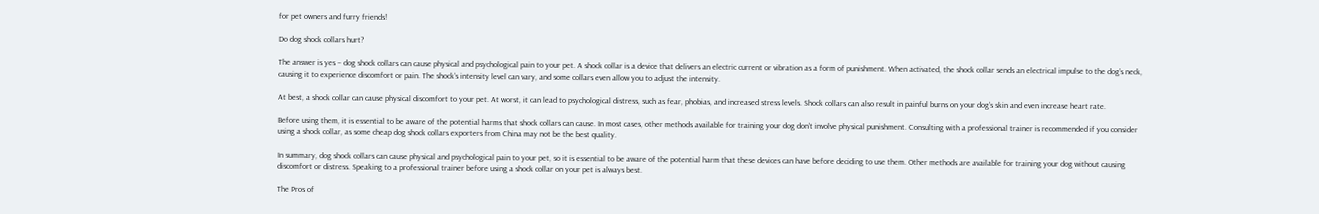for pet owners and furry friends!

Do dog shock collars hurt?

The answer is yes – dog shock collars can cause physical and psychological pain to your pet. A shock collar is a device that delivers an electric current or vibration as a form of punishment. When activated, the shock collar sends an electrical impulse to the dog’s neck, causing it to experience discomfort or pain. The shock’s intensity level can vary, and some collars even allow you to adjust the intensity.

At best, a shock collar can cause physical discomfort to your pet. At worst, it can lead to psychological distress, such as fear, phobias, and increased stress levels. Shock collars can also result in painful burns on your dog’s skin and even increase heart rate.

Before using them, it is essential to be aware of the potential harms that shock collars can cause. In most cases, other methods available for training your dog don’t involve physical punishment. Consulting with a professional trainer is recommended if you consider using a shock collar, as some cheap dog shock collars exporters from China may not be the best quality.

In summary, dog shock collars can cause physical and psychological pain to your pet, so it is essential to be aware of the potential harm that these devices can have before deciding to use them. Other methods are available for training your dog without causing discomfort or distress. Speaking to a professional trainer before using a shock collar on your pet is always best.

The Pros of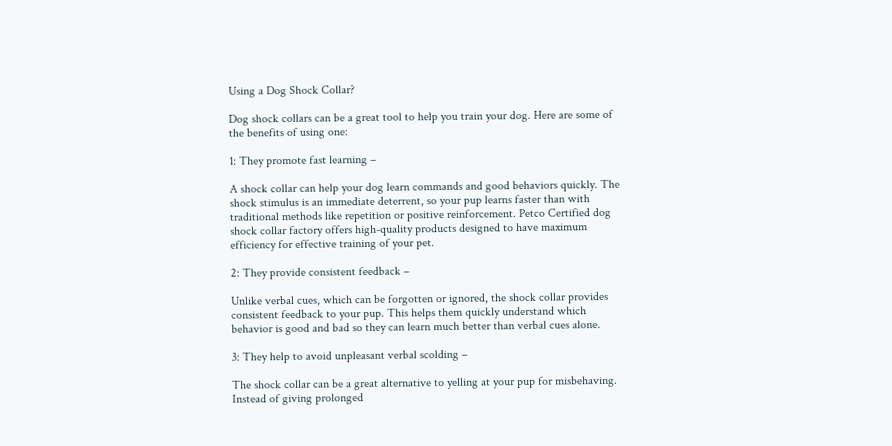Using a Dog Shock Collar?

Dog shock collars can be a great tool to help you train your dog. Here are some of the benefits of using one:

1: They promote fast learning –

A shock collar can help your dog learn commands and good behaviors quickly. The shock stimulus is an immediate deterrent, so your pup learns faster than with traditional methods like repetition or positive reinforcement. Petco Certified dog shock collar factory offers high-quality products designed to have maximum efficiency for effective training of your pet.

2: They provide consistent feedback –

Unlike verbal cues, which can be forgotten or ignored, the shock collar provides consistent feedback to your pup. This helps them quickly understand which behavior is good and bad so they can learn much better than verbal cues alone.

3: They help to avoid unpleasant verbal scolding –

The shock collar can be a great alternative to yelling at your pup for misbehaving. Instead of giving prolonged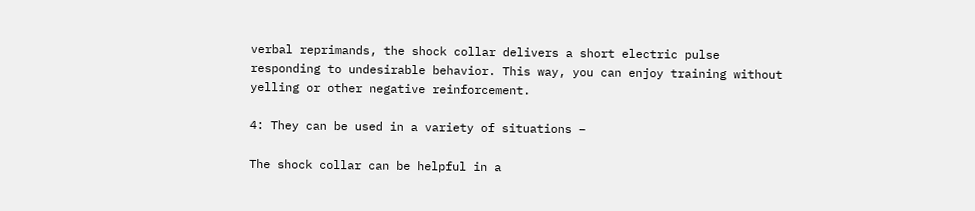verbal reprimands, the shock collar delivers a short electric pulse responding to undesirable behavior. This way, you can enjoy training without yelling or other negative reinforcement.

4: They can be used in a variety of situations –

The shock collar can be helpful in a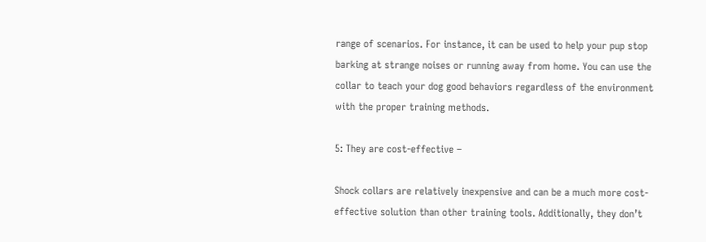range of scenarios. For instance, it can be used to help your pup stop barking at strange noises or running away from home. You can use the collar to teach your dog good behaviors regardless of the environment with the proper training methods.

5: They are cost-effective –

Shock collars are relatively inexpensive and can be a much more cost-effective solution than other training tools. Additionally, they don’t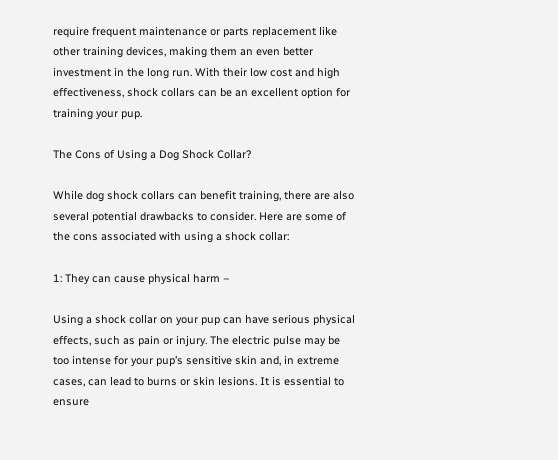require frequent maintenance or parts replacement like other training devices, making them an even better investment in the long run. With their low cost and high effectiveness, shock collars can be an excellent option for training your pup.

The Cons of Using a Dog Shock Collar?

While dog shock collars can benefit training, there are also several potential drawbacks to consider. Here are some of the cons associated with using a shock collar:

1: They can cause physical harm –

Using a shock collar on your pup can have serious physical effects, such as pain or injury. The electric pulse may be too intense for your pup’s sensitive skin and, in extreme cases, can lead to burns or skin lesions. It is essential to ensure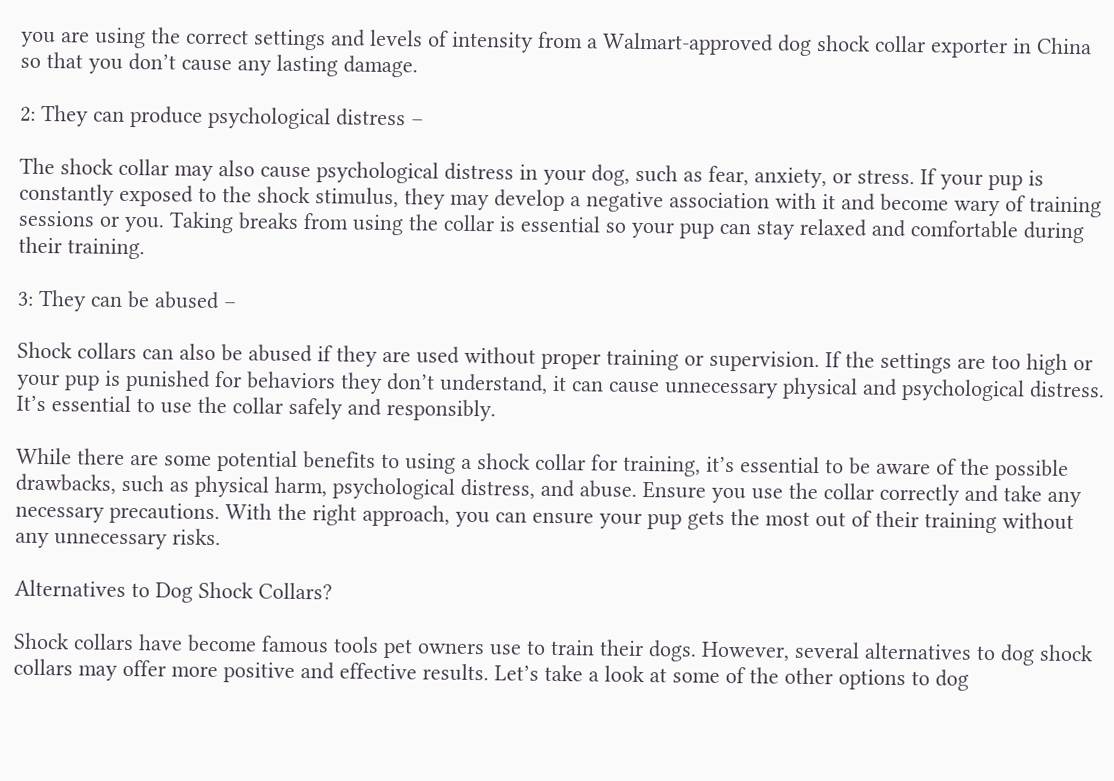you are using the correct settings and levels of intensity from a Walmart-approved dog shock collar exporter in China so that you don’t cause any lasting damage.

2: They can produce psychological distress –

The shock collar may also cause psychological distress in your dog, such as fear, anxiety, or stress. If your pup is constantly exposed to the shock stimulus, they may develop a negative association with it and become wary of training sessions or you. Taking breaks from using the collar is essential so your pup can stay relaxed and comfortable during their training.

3: They can be abused –

Shock collars can also be abused if they are used without proper training or supervision. If the settings are too high or your pup is punished for behaviors they don’t understand, it can cause unnecessary physical and psychological distress. It’s essential to use the collar safely and responsibly.

While there are some potential benefits to using a shock collar for training, it’s essential to be aware of the possible drawbacks, such as physical harm, psychological distress, and abuse. Ensure you use the collar correctly and take any necessary precautions. With the right approach, you can ensure your pup gets the most out of their training without any unnecessary risks.

Alternatives to Dog Shock Collars?

Shock collars have become famous tools pet owners use to train their dogs. However, several alternatives to dog shock collars may offer more positive and effective results. Let’s take a look at some of the other options to dog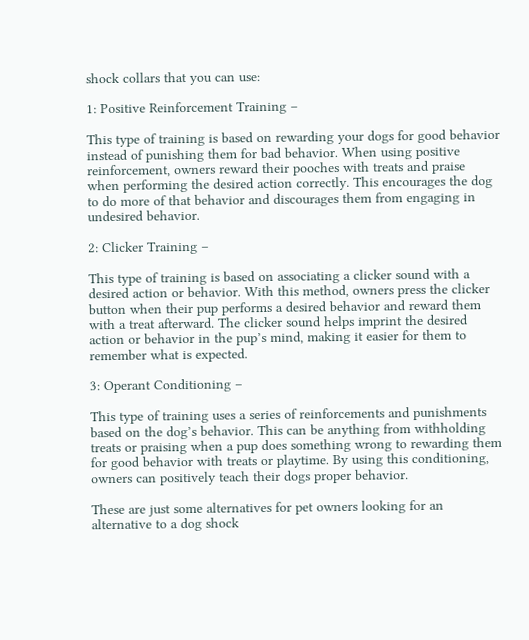shock collars that you can use:

1: Positive Reinforcement Training –

This type of training is based on rewarding your dogs for good behavior instead of punishing them for bad behavior. When using positive reinforcement, owners reward their pooches with treats and praise when performing the desired action correctly. This encourages the dog to do more of that behavior and discourages them from engaging in undesired behavior.

2: Clicker Training –

This type of training is based on associating a clicker sound with a desired action or behavior. With this method, owners press the clicker button when their pup performs a desired behavior and reward them with a treat afterward. The clicker sound helps imprint the desired action or behavior in the pup’s mind, making it easier for them to remember what is expected.

3: Operant Conditioning –

This type of training uses a series of reinforcements and punishments based on the dog’s behavior. This can be anything from withholding treats or praising when a pup does something wrong to rewarding them for good behavior with treats or playtime. By using this conditioning, owners can positively teach their dogs proper behavior.

These are just some alternatives for pet owners looking for an alternative to a dog shock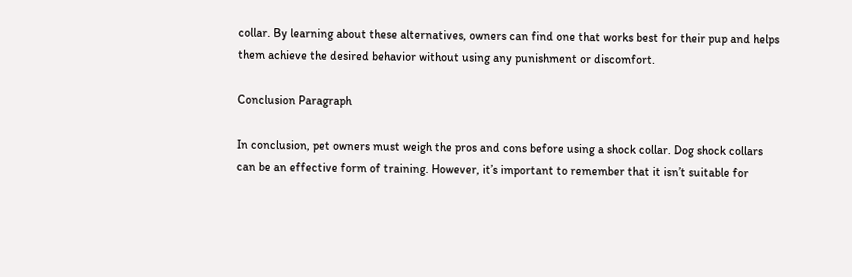collar. By learning about these alternatives, owners can find one that works best for their pup and helps them achieve the desired behavior without using any punishment or discomfort.

Conclusion Paragraph

In conclusion, pet owners must weigh the pros and cons before using a shock collar. Dog shock collars can be an effective form of training. However, it’s important to remember that it isn’t suitable for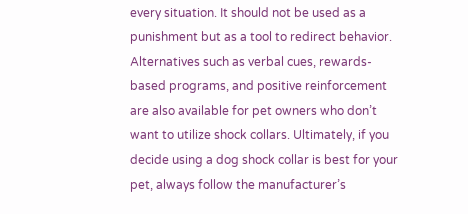every situation. It should not be used as a punishment but as a tool to redirect behavior. Alternatives such as verbal cues, rewards-based programs, and positive reinforcement are also available for pet owners who don’t want to utilize shock collars. Ultimately, if you decide using a dog shock collar is best for your pet, always follow the manufacturer’s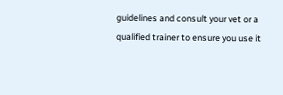guidelines and consult your vet or a qualified trainer to ensure you use it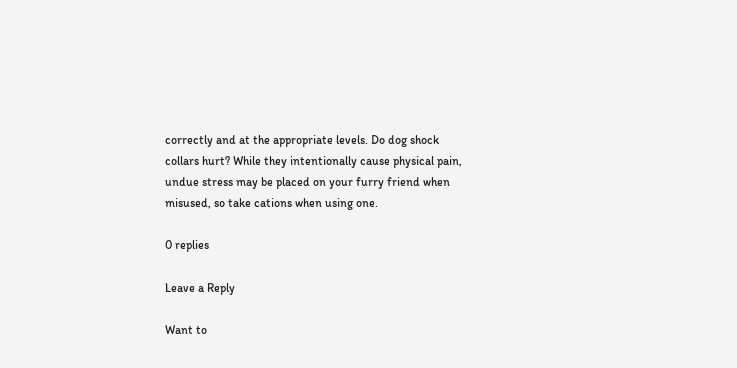correctly and at the appropriate levels. Do dog shock collars hurt? While they intentionally cause physical pain, undue stress may be placed on your furry friend when misused, so take cations when using one.

0 replies

Leave a Reply

Want to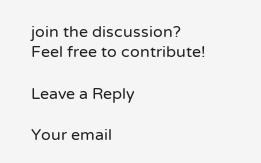join the discussion?
Feel free to contribute!

Leave a Reply

Your email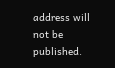address will not be published.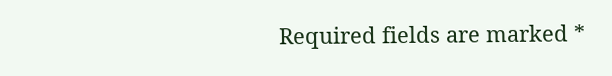Required fields are marked *